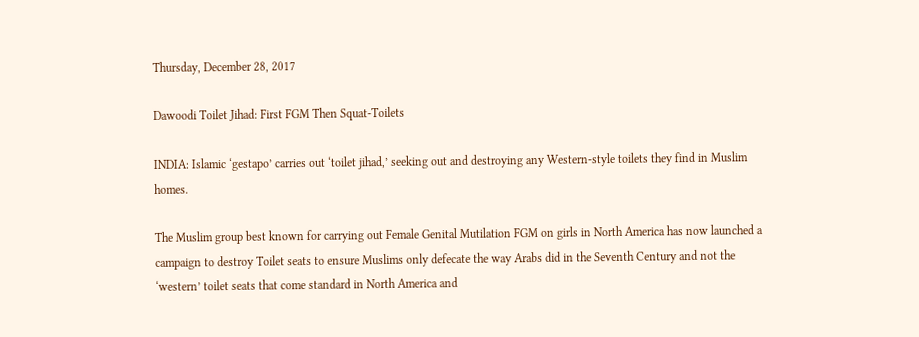Thursday, December 28, 2017

Dawoodi Toilet Jihad: First FGM Then Squat-Toilets

INDIA: Islamic ‘gestapo’ carries out ‘toilet jihad,’ seeking out and destroying any Western-style toilets they find in Muslim homes.

The Muslim group best known for carrying out Female Genital Mutilation FGM on girls in North America has now launched a campaign to destroy Toilet seats to ensure Muslims only defecate the way Arabs did in the Seventh Century and not the ‘western’ toilet seats that come standard in North America and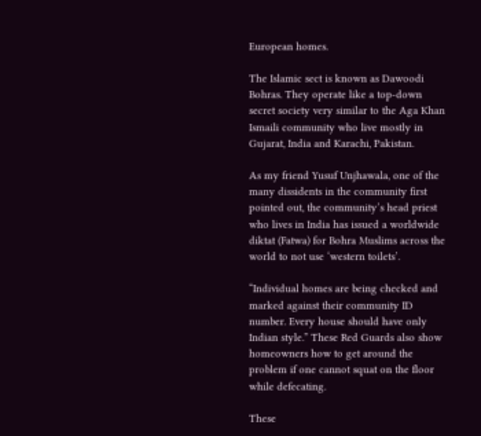European homes.

The Islamic sect is known as Dawoodi Bohras. They operate like a top-down secret society very similar to the Aga Khan Ismaili community who live mostly in Gujarat, India and Karachi, Pakistan.

As my friend Yusuf Unjhawala, one of the many dissidents in the community first pointed out, the community’s head priest who lives in India has issued a worldwide diktat (Fatwa) for Bohra Muslims across the world to not use ‘western toilets’.

“Individual homes are being checked and marked against their community ID number. Every house should have only Indian style.” These Red Guards also show homeowners how to get around the problem if one cannot squat on the floor while defecating.

These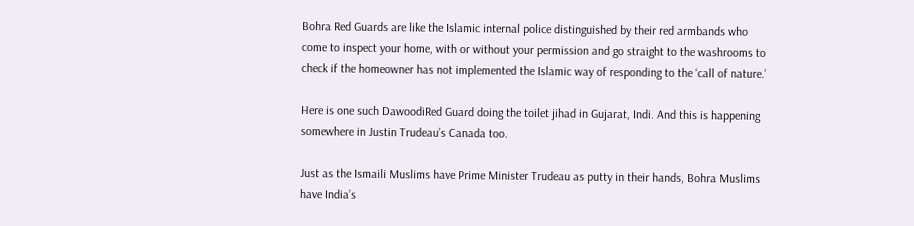Bohra Red Guards are like the Islamic internal police distinguished by their red armbands who come to inspect your home, with or without your permission and go straight to the washrooms to check if the homeowner has not implemented the Islamic way of responding to the ‘call of nature.’

Here is one such DawoodiRed Guard doing the toilet jihad in Gujarat, Indi. And this is happening somewhere in Justin Trudeau’s Canada too.

Just as the Ismaili Muslims have Prime Minister Trudeau as putty in their hands, Bohra Muslims have India’s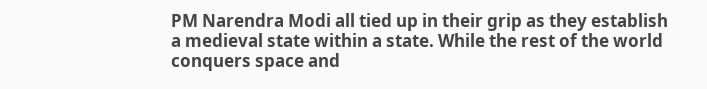PM Narendra Modi all tied up in their grip as they establish a medieval state within a state. While the rest of the world conquers space and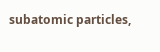subatomic particles,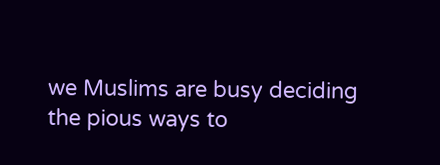we Muslims are busy deciding the pious ways to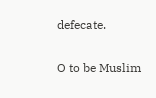defecate.

O to be Muslim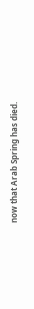now that Arab Spring has died.